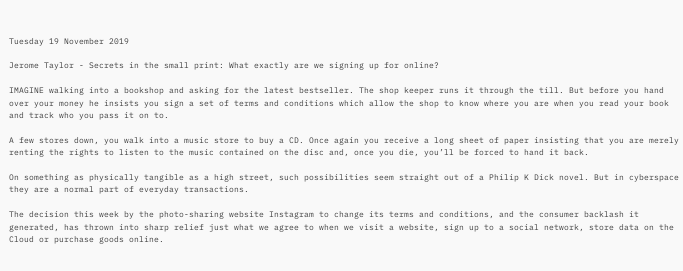Tuesday 19 November 2019

Jerome Taylor - Secrets in the small print: What exactly are we signing up for online?

IMAGINE walking into a bookshop and asking for the latest bestseller. The shop keeper runs it through the till. But before you hand over your money he insists you sign a set of terms and conditions which allow the shop to know where you are when you read your book and track who you pass it on to.

A few stores down, you walk into a music store to buy a CD. Once again you receive a long sheet of paper insisting that you are merely renting the rights to listen to the music contained on the disc and, once you die, you’ll be forced to hand it back.

On something as physically tangible as a high street, such possibilities seem straight out of a Philip K Dick novel. But in cyberspace they are a normal part of everyday transactions.

The decision this week by the photo-sharing website Instagram to change its terms and conditions, and the consumer backlash it generated, has thrown into sharp relief just what we agree to when we visit a website, sign up to a social network, store data on the Cloud or purchase goods online.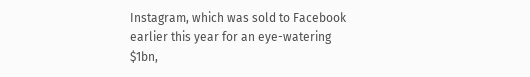Instagram, which was sold to Facebook earlier this year for an eye-watering $1bn,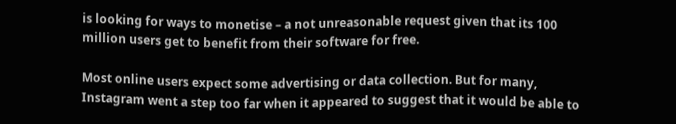is looking for ways to monetise – a not unreasonable request given that its 100 million users get to benefit from their software for free.

Most online users expect some advertising or data collection. But for many, Instagram went a step too far when it appeared to suggest that it would be able to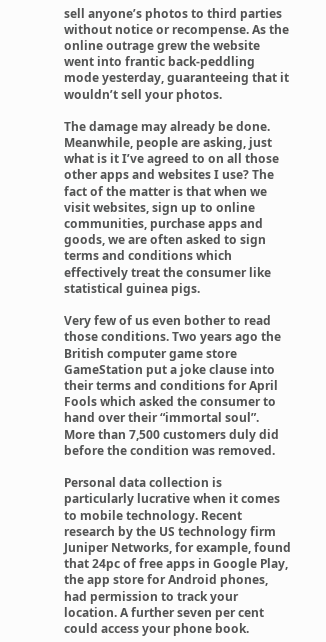sell anyone’s photos to third parties without notice or recompense. As the online outrage grew the website went into frantic back-peddling mode yesterday, guaranteeing that it wouldn’t sell your photos.

The damage may already be done. Meanwhile, people are asking, just what is it I’ve agreed to on all those other apps and websites I use? The fact of the matter is that when we visit websites, sign up to online communities, purchase apps and goods, we are often asked to sign terms and conditions which effectively treat the consumer like statistical guinea pigs.

Very few of us even bother to read those conditions. Two years ago the British computer game store GameStation put a joke clause into their terms and conditions for April Fools which asked the consumer to hand over their “immortal soul”. More than 7,500 customers duly did before the condition was removed.

Personal data collection is particularly lucrative when it comes to mobile technology. Recent research by the US technology firm Juniper Networks, for example, found that 24pc of free apps in Google Play, the app store for Android phones, had permission to track your location. A further seven per cent could access your phone book.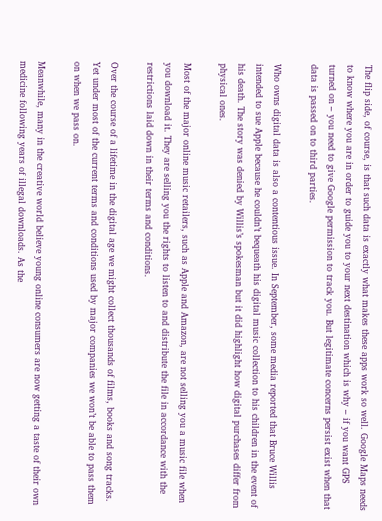The flip side, of course, is that such data is exactly what makes these apps work so well. Google Maps needs to know where you are in order to guide you to your next destination which is why – if you want GPS turned on – you need to give Google permission to track you. But legitimate concerns persist exist when that data is passed on to third parties.

Who owns digital data is also a contentious issue. In September, some media reported that Bruce Willis intended to sue Apple because he couldn’t bequeath his digital music collection to his children in the event of his death. The story was denied by Willis’s spokesman but it did highlight how digital purchases differ from physical ones.

Most of the major online music retailers, such as Apple and Amazon, are not selling you a music file when you download it. They are selling you the rights to listen to and distribute the file in accordance with the restrictions laid down in their terms and conditions.

Over the course of a lifetime in the digital age we might collect thousands of films, books and song tracks. Yet under most of the current terms and conditions used by major companies we won’t be able to pass them on when we pass on.

Meanwhile, many in the creative world believe young online consumers are now getting a taste of their own medicine following years of illegal downloads. As the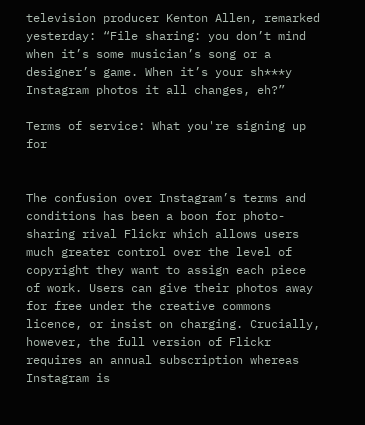television producer Kenton Allen, remarked yesterday: “File sharing: you don’t mind when it’s some musician’s song or a designer’s game. When it’s your sh***y Instagram photos it all changes, eh?”

Terms of service: What you're signing up for


The confusion over Instagram’s terms and conditions has been a boon for photo-sharing rival Flickr which allows users much greater control over the level of copyright they want to assign each piece of work. Users can give their photos away for free under the creative commons licence, or insist on charging. Crucially, however, the full version of Flickr requires an annual subscription whereas Instagram is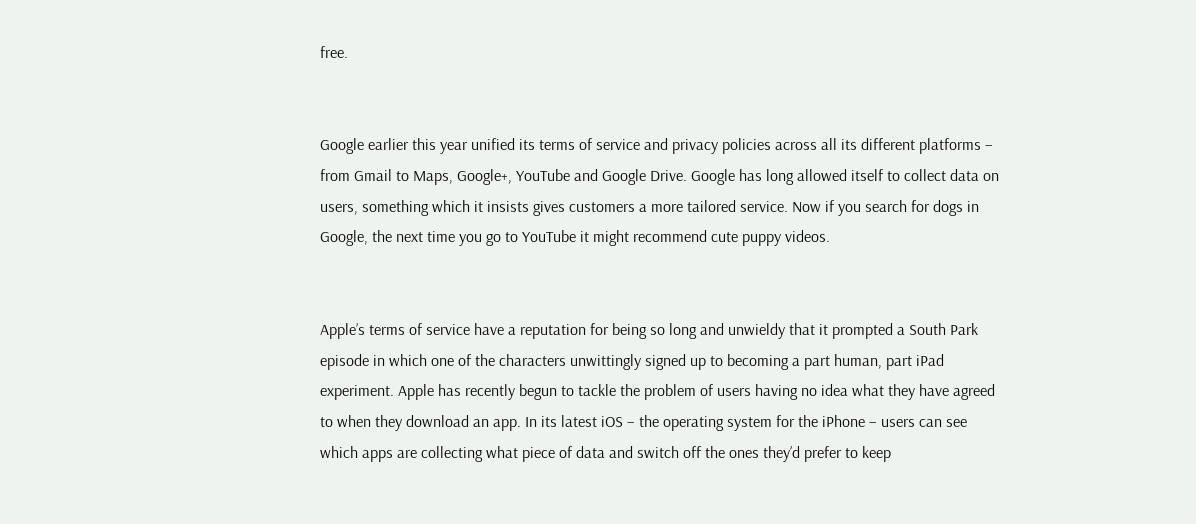free.


Google earlier this year unified its terms of service and privacy policies across all its different platforms – from Gmail to Maps, Google+, YouTube and Google Drive. Google has long allowed itself to collect data on users, something which it insists gives customers a more tailored service. Now if you search for dogs in Google, the next time you go to YouTube it might recommend cute puppy videos.


Apple’s terms of service have a reputation for being so long and unwieldy that it prompted a South Park episode in which one of the characters unwittingly signed up to becoming a part human, part iPad experiment. Apple has recently begun to tackle the problem of users having no idea what they have agreed to when they download an app. In its latest iOS – the operating system for the iPhone – users can see which apps are collecting what piece of data and switch off the ones they’d prefer to keep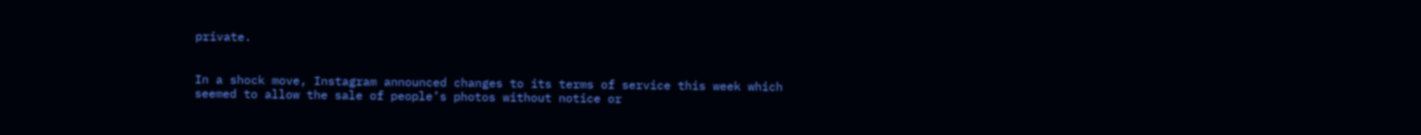private.


In a shock move, Instagram announced changes to its terms of service this week which seemed to allow the sale of people’s photos without notice or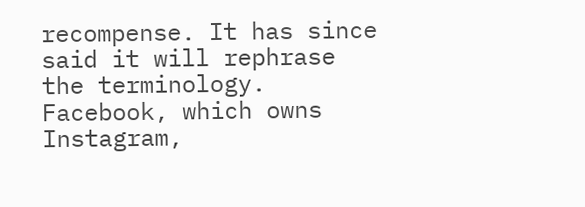recompense. It has since said it will rephrase the terminology. Facebook, which owns Instagram,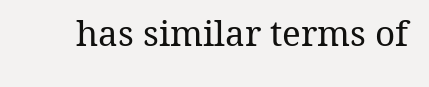has similar terms of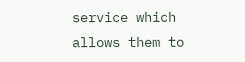service which allows them to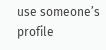use someone’s profile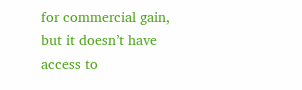for commercial gain, but it doesn’t have access to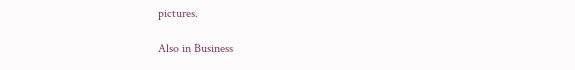pictures.

Also in Business